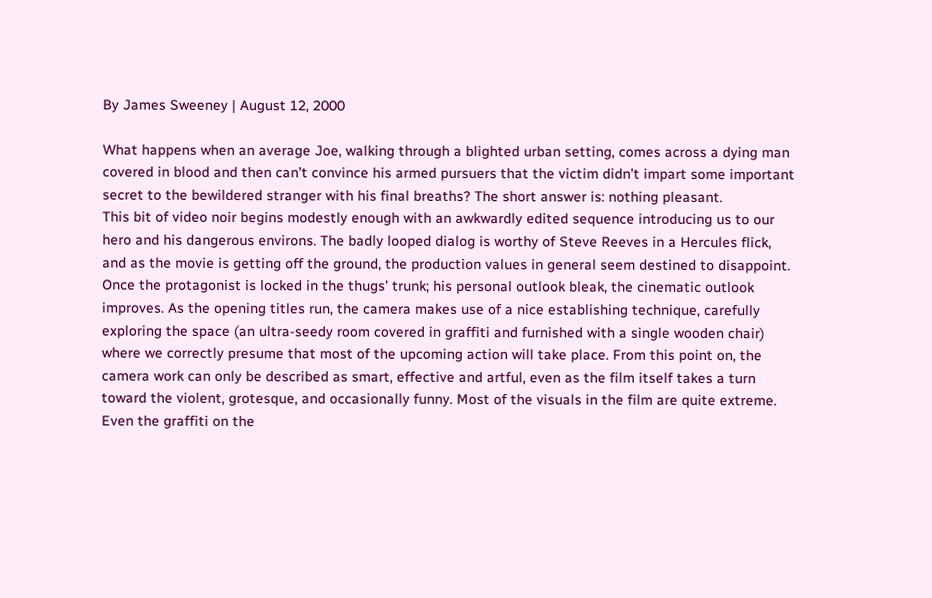By James Sweeney | August 12, 2000

What happens when an average Joe, walking through a blighted urban setting, comes across a dying man covered in blood and then can’t convince his armed pursuers that the victim didn’t impart some important secret to the bewildered stranger with his final breaths? The short answer is: nothing pleasant.
This bit of video noir begins modestly enough with an awkwardly edited sequence introducing us to our hero and his dangerous environs. The badly looped dialog is worthy of Steve Reeves in a Hercules flick, and as the movie is getting off the ground, the production values in general seem destined to disappoint.
Once the protagonist is locked in the thugs’ trunk; his personal outlook bleak, the cinematic outlook improves. As the opening titles run, the camera makes use of a nice establishing technique, carefully exploring the space (an ultra-seedy room covered in graffiti and furnished with a single wooden chair) where we correctly presume that most of the upcoming action will take place. From this point on, the camera work can only be described as smart, effective and artful, even as the film itself takes a turn toward the violent, grotesque, and occasionally funny. Most of the visuals in the film are quite extreme. Even the graffiti on the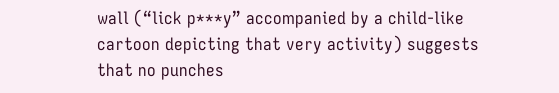wall (“lick p***y” accompanied by a child-like cartoon depicting that very activity) suggests that no punches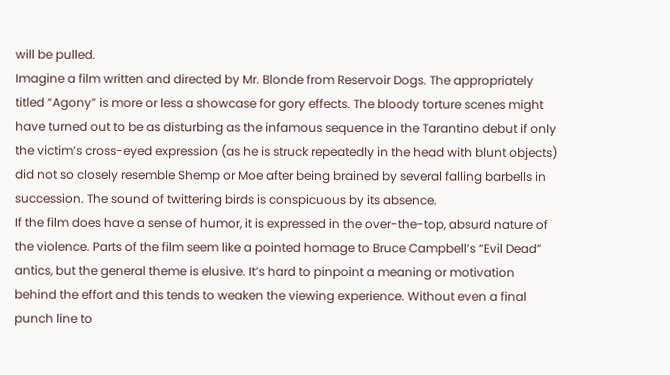will be pulled.
Imagine a film written and directed by Mr. Blonde from Reservoir Dogs. The appropriately titled “Agony” is more or less a showcase for gory effects. The bloody torture scenes might have turned out to be as disturbing as the infamous sequence in the Tarantino debut if only the victim’s cross-eyed expression (as he is struck repeatedly in the head with blunt objects) did not so closely resemble Shemp or Moe after being brained by several falling barbells in succession. The sound of twittering birds is conspicuous by its absence.
If the film does have a sense of humor, it is expressed in the over-the-top, absurd nature of the violence. Parts of the film seem like a pointed homage to Bruce Campbell’s “Evil Dead” antics, but the general theme is elusive. It’s hard to pinpoint a meaning or motivation behind the effort and this tends to weaken the viewing experience. Without even a final punch line to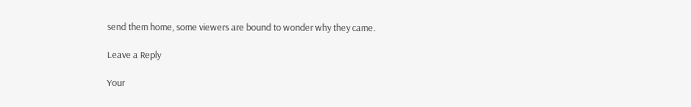send them home, some viewers are bound to wonder why they came.

Leave a Reply

Your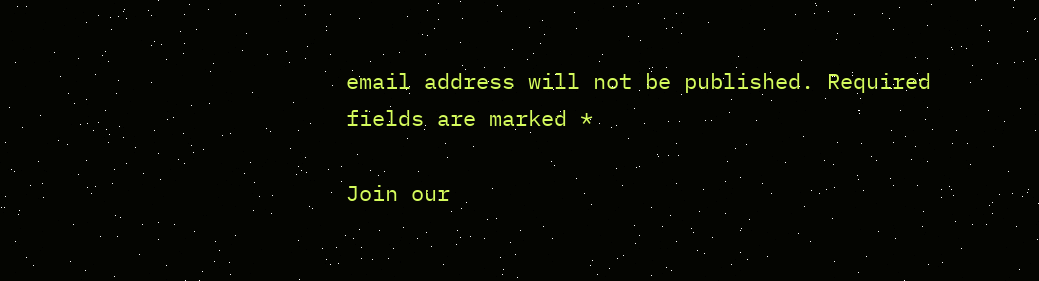email address will not be published. Required fields are marked *

Join our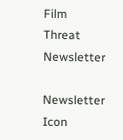Film Threat Newsletter

Newsletter Icon